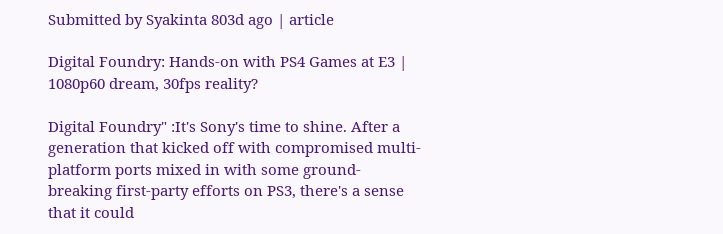Submitted by Syakinta 803d ago | article

Digital Foundry: Hands-on with PS4 Games at E3 | 1080p60 dream, 30fps reality?

Digital Foundry" :It's Sony's time to shine. After a generation that kicked off with compromised multi-platform ports mixed in with some ground-breaking first-party efforts on PS3, there's a sense that it could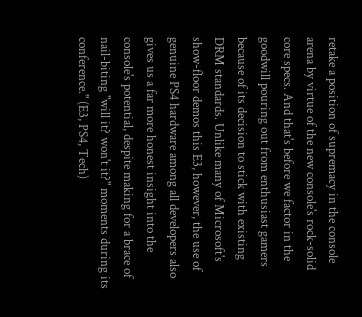retake a position of supremacy in the console arena by virtue of the new console's rock-solid core specs. And that's before we factor in the goodwill pouring out from enthusiast gamers because of its decision to stick with existing DRM standards. Unlike many of Microsoft's show-floor demos this E3, however, the use of genuine PS4 hardware among all developers also gives us a far more honest insight into the console's potential, despite making for a brace of nail-biting "will it? won't it?" moments during its conference." (E3, PS4, Tech)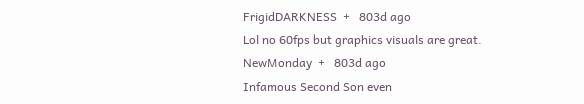FrigidDARKNESS  +   803d ago
Lol no 60fps but graphics visuals are great.
NewMonday  +   803d ago
Infamous Second Son even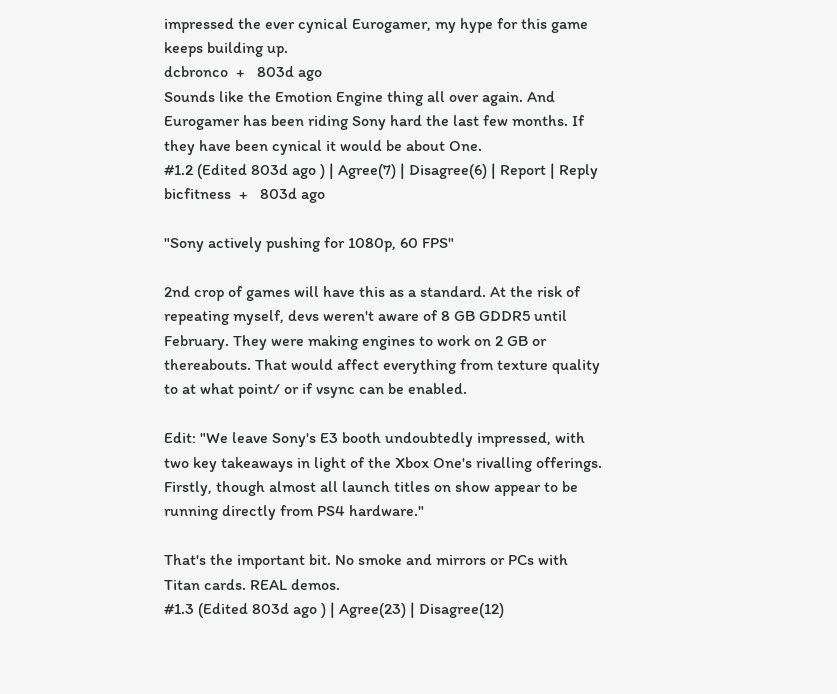impressed the ever cynical Eurogamer, my hype for this game keeps building up.
dcbronco  +   803d ago
Sounds like the Emotion Engine thing all over again. And Eurogamer has been riding Sony hard the last few months. If they have been cynical it would be about One.
#1.2 (Edited 803d ago ) | Agree(7) | Disagree(6) | Report | Reply
bicfitness  +   803d ago

"Sony actively pushing for 1080p, 60 FPS"

2nd crop of games will have this as a standard. At the risk of repeating myself, devs weren't aware of 8 GB GDDR5 until February. They were making engines to work on 2 GB or thereabouts. That would affect everything from texture quality to at what point/ or if vsync can be enabled.

Edit: "We leave Sony's E3 booth undoubtedly impressed, with two key takeaways in light of the Xbox One's rivalling offerings. Firstly, though almost all launch titles on show appear to be running directly from PS4 hardware."

That's the important bit. No smoke and mirrors or PCs with Titan cards. REAL demos.
#1.3 (Edited 803d ago ) | Agree(23) | Disagree(12)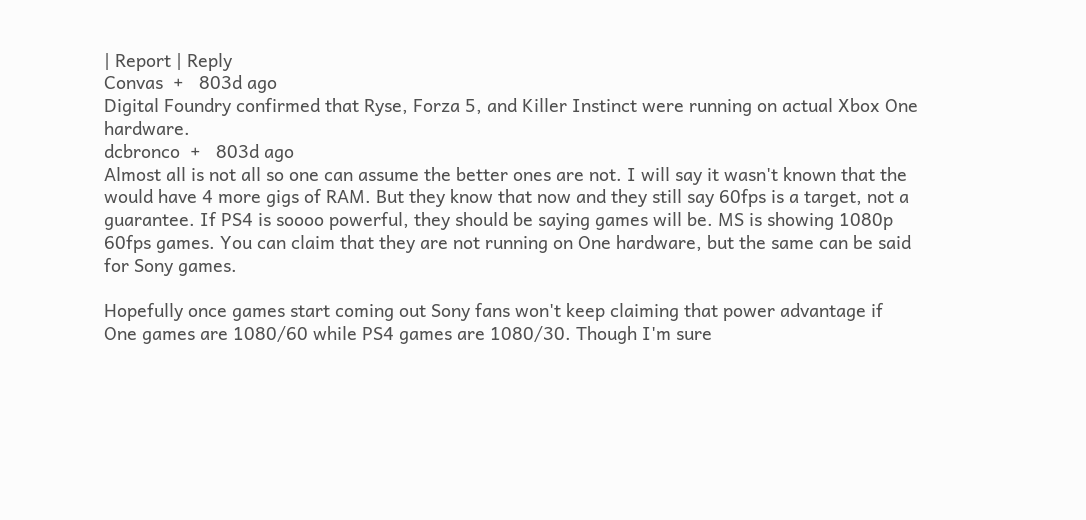| Report | Reply
Convas  +   803d ago
Digital Foundry confirmed that Ryse, Forza 5, and Killer Instinct were running on actual Xbox One hardware.
dcbronco  +   803d ago
Almost all is not all so one can assume the better ones are not. I will say it wasn't known that the would have 4 more gigs of RAM. But they know that now and they still say 60fps is a target, not a guarantee. If PS4 is soooo powerful, they should be saying games will be. MS is showing 1080p 60fps games. You can claim that they are not running on One hardware, but the same can be said for Sony games.

Hopefully once games start coming out Sony fans won't keep claiming that power advantage if One games are 1080/60 while PS4 games are 1080/30. Though I'm sure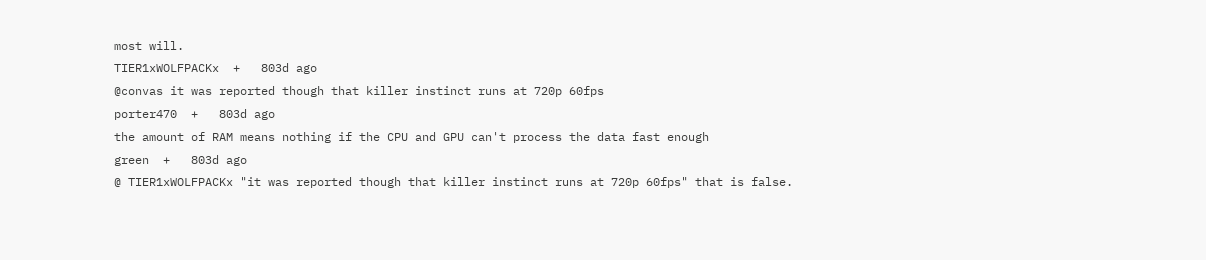most will.
TIER1xWOLFPACKx  +   803d ago
@convas it was reported though that killer instinct runs at 720p 60fps
porter470  +   803d ago
the amount of RAM means nothing if the CPU and GPU can't process the data fast enough
green  +   803d ago
@ TIER1xWOLFPACKx "it was reported though that killer instinct runs at 720p 60fps" that is false.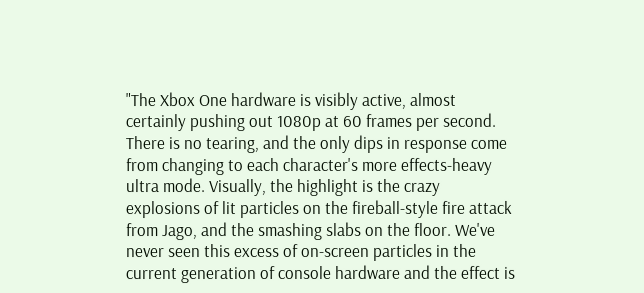"The Xbox One hardware is visibly active, almost certainly pushing out 1080p at 60 frames per second. There is no tearing, and the only dips in response come from changing to each character's more effects-heavy ultra mode. Visually, the highlight is the crazy explosions of lit particles on the fireball-style fire attack from Jago, and the smashing slabs on the floor. We've never seen this excess of on-screen particles in the current generation of console hardware and the effect is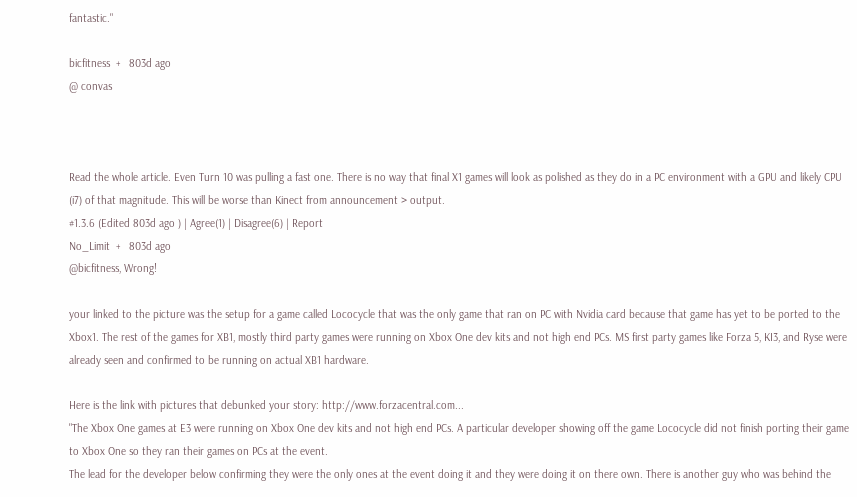fantastic."

bicfitness  +   803d ago
@ convas



Read the whole article. Even Turn 10 was pulling a fast one. There is no way that final X1 games will look as polished as they do in a PC environment with a GPU and likely CPU (i7) of that magnitude. This will be worse than Kinect from announcement > output.
#1.3.6 (Edited 803d ago ) | Agree(1) | Disagree(6) | Report
No_Limit  +   803d ago
@bicfitness, Wrong!

your linked to the picture was the setup for a game called Lococycle that was the only game that ran on PC with Nvidia card because that game has yet to be ported to the Xbox1. The rest of the games for XB1, mostly third party games were running on Xbox One dev kits and not high end PCs. MS first party games like Forza 5, KI3, and Ryse were already seen and confirmed to be running on actual XB1 hardware.

Here is the link with pictures that debunked your story: http://www.forzacentral.com...
"The Xbox One games at E3 were running on Xbox One dev kits and not high end PCs. A particular developer showing off the game Lococycle did not finish porting their game to Xbox One so they ran their games on PCs at the event.
The lead for the developer below confirming they were the only ones at the event doing it and they were doing it on there own. There is another guy who was behind the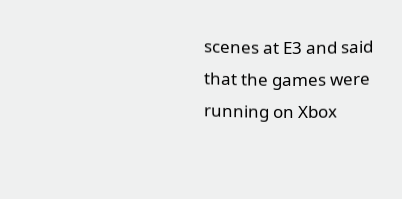scenes at E3 and said that the games were running on Xbox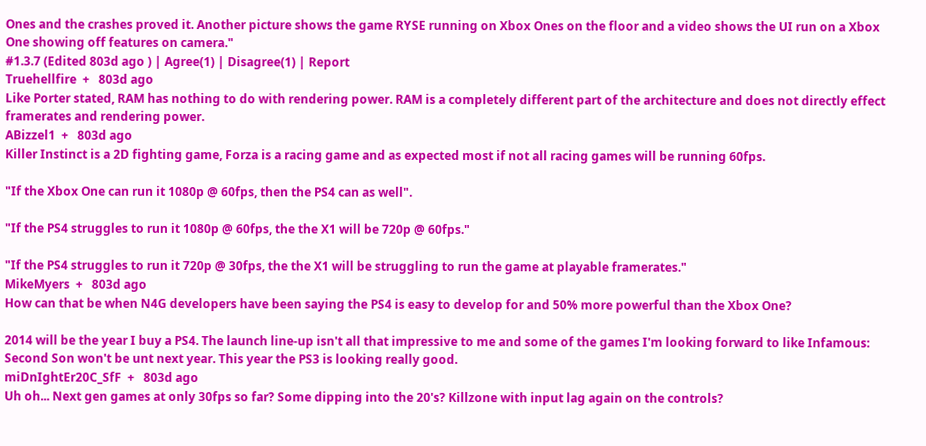Ones and the crashes proved it. Another picture shows the game RYSE running on Xbox Ones on the floor and a video shows the UI run on a Xbox One showing off features on camera."
#1.3.7 (Edited 803d ago ) | Agree(1) | Disagree(1) | Report
Truehellfire  +   803d ago
Like Porter stated, RAM has nothing to do with rendering power. RAM is a completely different part of the architecture and does not directly effect framerates and rendering power.
ABizzel1  +   803d ago
Killer Instinct is a 2D fighting game, Forza is a racing game and as expected most if not all racing games will be running 60fps.

"If the Xbox One can run it 1080p @ 60fps, then the PS4 can as well".

"If the PS4 struggles to run it 1080p @ 60fps, the the X1 will be 720p @ 60fps."

"If the PS4 struggles to run it 720p @ 30fps, the the X1 will be struggling to run the game at playable framerates."
MikeMyers  +   803d ago
How can that be when N4G developers have been saying the PS4 is easy to develop for and 50% more powerful than the Xbox One?

2014 will be the year I buy a PS4. The launch line-up isn't all that impressive to me and some of the games I'm looking forward to like Infamous: Second Son won't be unt next year. This year the PS3 is looking really good.
miDnIghtEr20C_SfF  +   803d ago
Uh oh... Next gen games at only 30fps so far? Some dipping into the 20's? Killzone with input lag again on the controls?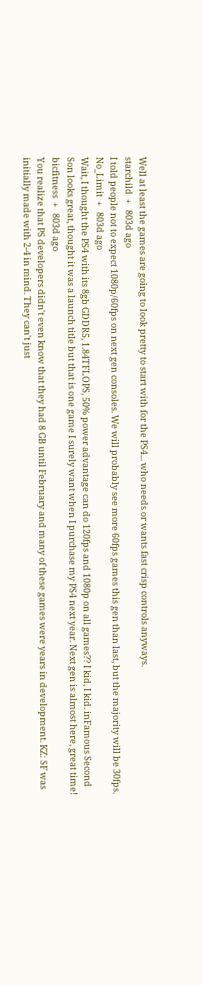Well at least the games are going to look pretty to start with for the PS4... who needs or wants fast crisp controls anyways.
starchild  +   803d ago
I told people not to expect 1080p/60fps on next gen consoles. We will probably see more 60fps games this gen than last, but the majority will be 30fps.
No_Limit  +   803d ago
Wait, I thought the PS4 with its 8gb GDDR5, 1.84TFLOPS, 50% power advantage can do 120fps and 1080p on all games?? I kid, I kid. inFamous Second Son looks great, thought it was a launch title but that is one game I surely want when I purchase my PS4 next year. Next gen is almost here, great time!
bicfitness  +   803d ago
You realize that PS developers didn't even know that they had 8 GB until February and many of these games were years in development. KZ: SF was initially made with 2-4 in mind. They can't just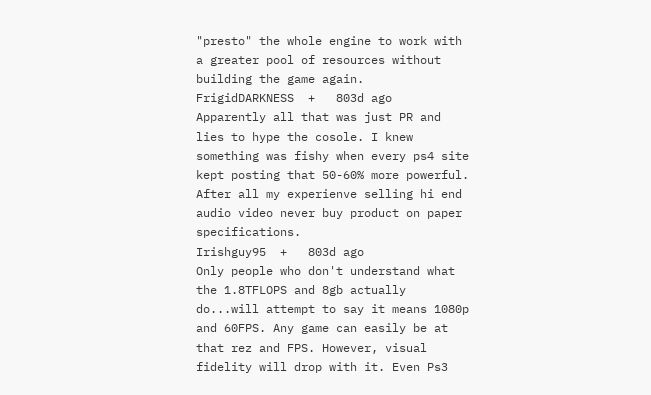"presto" the whole engine to work with a greater pool of resources without building the game again.
FrigidDARKNESS  +   803d ago
Apparently all that was just PR and lies to hype the cosole. I knew something was fishy when every ps4 site kept posting that 50-60% more powerful. After all my experienve selling hi end audio video never buy product on paper specifications.
Irishguy95  +   803d ago
Only people who don't understand what the 1.8TFLOPS and 8gb actually do...will attempt to say it means 1080p and 60FPS. Any game can easily be at that rez and FPS. However, visual fidelity will drop with it. Even Ps3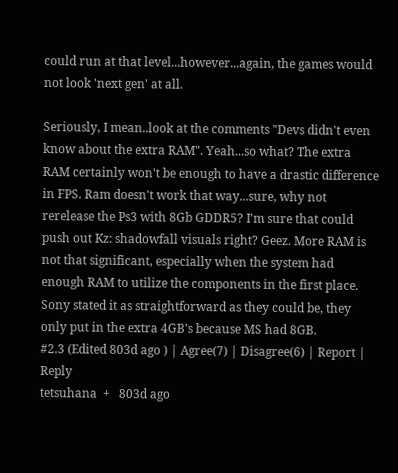could run at that level...however...again, the games would not look 'next gen' at all.

Seriously, I mean..look at the comments "Devs didn't even know about the extra RAM". Yeah...so what? The extra RAM certainly won't be enough to have a drastic difference in FPS. Ram doesn't work that way...sure, why not rerelease the Ps3 with 8Gb GDDR5? I'm sure that could push out Kz: shadowfall visuals right? Geez. More RAM is not that significant, especially when the system had enough RAM to utilize the components in the first place. Sony stated it as straightforward as they could be, they only put in the extra 4GB's because MS had 8GB.
#2.3 (Edited 803d ago ) | Agree(7) | Disagree(6) | Report | Reply
tetsuhana  +   803d ago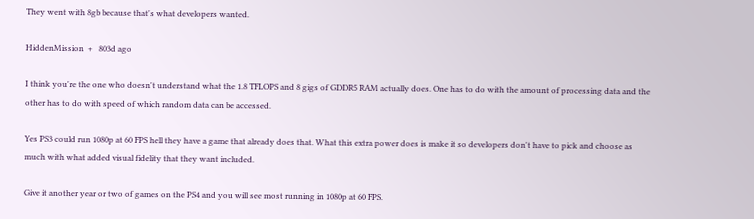They went with 8gb because that's what developers wanted.

HiddenMission  +   803d ago

I think you're the one who doesn't understand what the 1.8 TFLOPS and 8 gigs of GDDR5 RAM actually does. One has to do with the amount of processing data and the other has to do with speed of which random data can be accessed.

Yes PS3 could run 1080p at 60 FPS hell they have a game that already does that. What this extra power does is make it so developers don't have to pick and choose as much with what added visual fidelity that they want included.

Give it another year or two of games on the PS4 and you will see most running in 1080p at 60 FPS.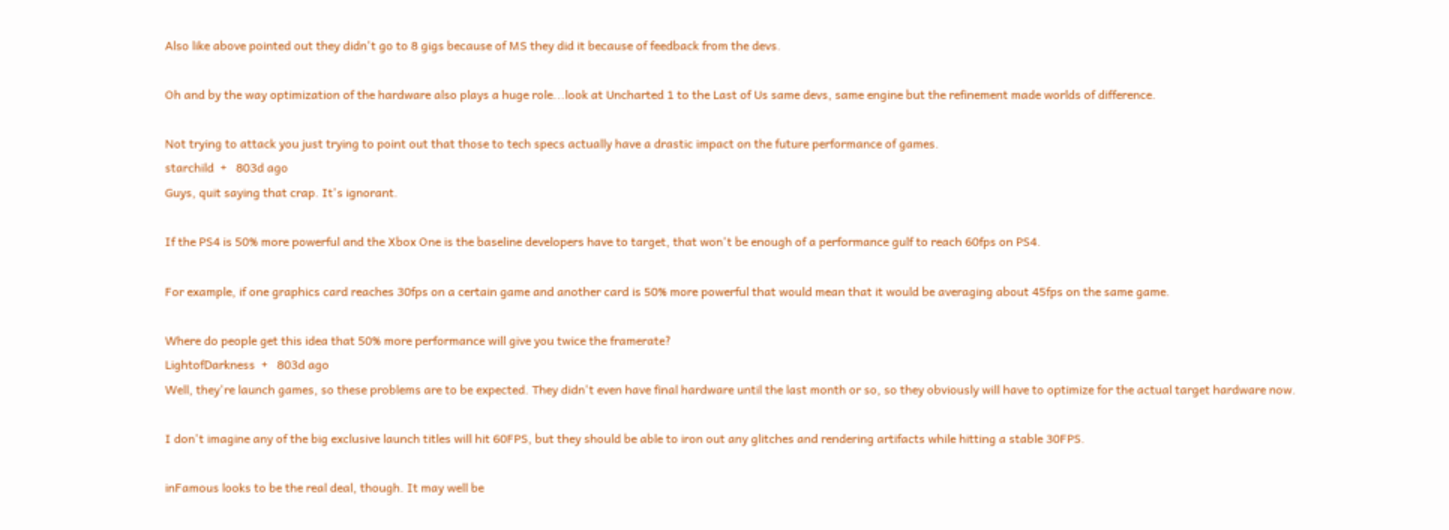Also like above pointed out they didn't go to 8 gigs because of MS they did it because of feedback from the devs.

Oh and by the way optimization of the hardware also plays a huge role...look at Uncharted 1 to the Last of Us same devs, same engine but the refinement made worlds of difference.

Not trying to attack you just trying to point out that those to tech specs actually have a drastic impact on the future performance of games.
starchild  +   803d ago
Guys, quit saying that crap. It's ignorant.

If the PS4 is 50% more powerful and the Xbox One is the baseline developers have to target, that won't be enough of a performance gulf to reach 60fps on PS4.

For example, if one graphics card reaches 30fps on a certain game and another card is 50% more powerful that would mean that it would be averaging about 45fps on the same game.

Where do people get this idea that 50% more performance will give you twice the framerate?
LightofDarkness  +   803d ago
Well, they're launch games, so these problems are to be expected. They didn't even have final hardware until the last month or so, so they obviously will have to optimize for the actual target hardware now.

I don't imagine any of the big exclusive launch titles will hit 60FPS, but they should be able to iron out any glitches and rendering artifacts while hitting a stable 30FPS.

inFamous looks to be the real deal, though. It may well be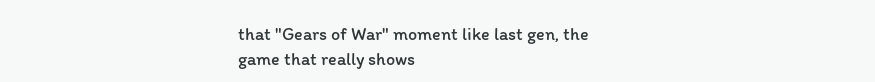that "Gears of War" moment like last gen, the game that really shows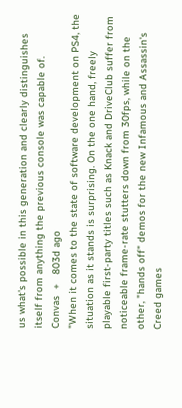us what's possible in this generation and clearly distinguishes itself from anything the previous console was capable of.
Convas  +   803d ago
"When it comes to the state of software development on PS4, the situation as it stands is surprising. On the one hand, freely playable first-party titles such as Knack and DriveClub suffer from noticeable frame-rate stutters down from 30fps, while on the other, "hands off" demos for the new Infamous and Assassin's Creed games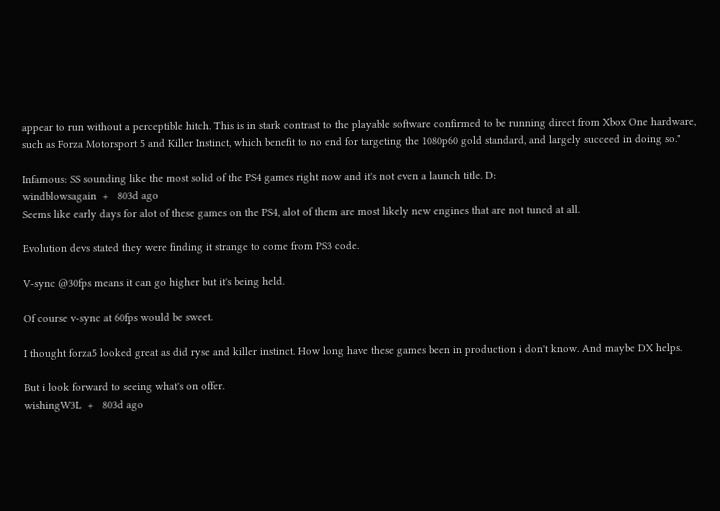appear to run without a perceptible hitch. This is in stark contrast to the playable software confirmed to be running direct from Xbox One hardware, such as Forza Motorsport 5 and Killer Instinct, which benefit to no end for targeting the 1080p60 gold standard, and largely succeed in doing so."

Infamous: SS sounding like the most solid of the PS4 games right now and it's not even a launch title. D:
windblowsagain  +   803d ago
Seems like early days for alot of these games on the PS4, alot of them are most likely new engines that are not tuned at all.

Evolution devs stated they were finding it strange to come from PS3 code.

V-sync @30fps means it can go higher but it's being held.

Of course v-sync at 60fps would be sweet.

I thought forza5 looked great as did ryse and killer instinct. How long have these games been in production i don't know. And maybe DX helps.

But i look forward to seeing what's on offer.
wishingW3L  +   803d ago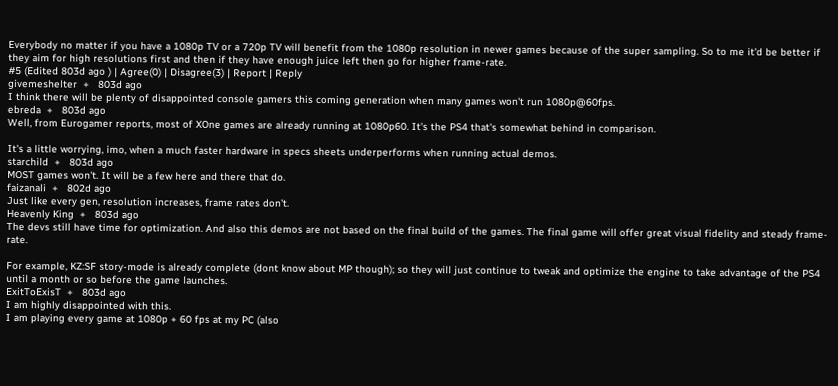Everybody no matter if you have a 1080p TV or a 720p TV will benefit from the 1080p resolution in newer games because of the super sampling. So to me it'd be better if they aim for high resolutions first and then if they have enough juice left then go for higher frame-rate.
#5 (Edited 803d ago ) | Agree(0) | Disagree(3) | Report | Reply
givemeshelter  +   803d ago
I think there will be plenty of disappointed console gamers this coming generation when many games won't run 1080p@60fps.
ebreda  +   803d ago
Well, from Eurogamer reports, most of XOne games are already running at 1080p60. It's the PS4 that's somewhat behind in comparison.

It's a little worrying, imo, when a much faster hardware in specs sheets underperforms when running actual demos.
starchild  +   803d ago
MOST games won't. It will be a few here and there that do.
faizanali  +   802d ago
Just like every gen, resolution increases, frame rates don't.
Heavenly King  +   803d ago
The devs still have time for optimization. And also this demos are not based on the final build of the games. The final game will offer great visual fidelity and steady frame-rate.

For example, KZ:SF story-mode is already complete (dont know about MP though); so they will just continue to tweak and optimize the engine to take advantage of the PS4 until a month or so before the game launches.
ExitToExisT  +   803d ago
I am highly disappointed with this.
I am playing every game at 1080p + 60 fps at my PC (also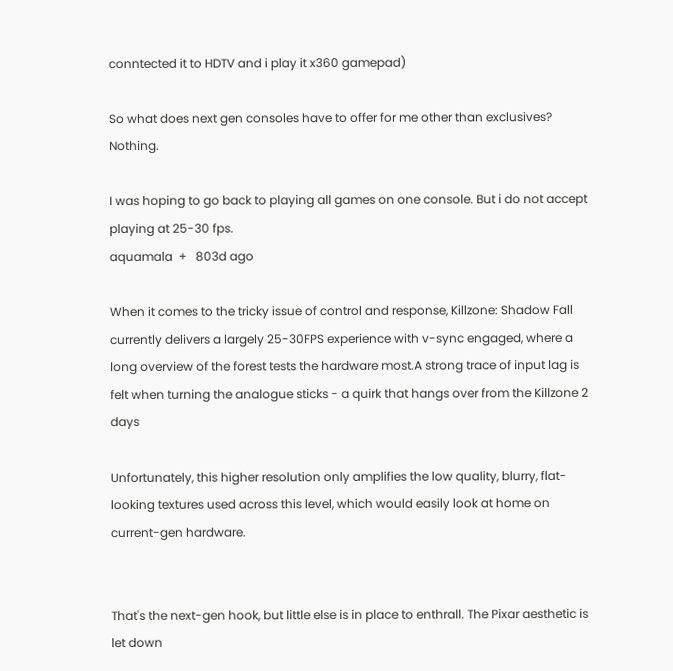conntected it to HDTV and i play it x360 gamepad)

So what does next gen consoles have to offer for me other than exclusives? Nothing.

I was hoping to go back to playing all games on one console. But i do not accept playing at 25-30 fps.
aquamala  +   803d ago

When it comes to the tricky issue of control and response, Killzone: Shadow Fall currently delivers a largely 25-30FPS experience with v-sync engaged, where a long overview of the forest tests the hardware most.A strong trace of input lag is felt when turning the analogue sticks - a quirk that hangs over from the Killzone 2 days

Unfortunately, this higher resolution only amplifies the low quality, blurry, flat-looking textures used across this level, which would easily look at home on current-gen hardware.


That's the next-gen hook, but little else is in place to enthrall. The Pixar aesthetic is let down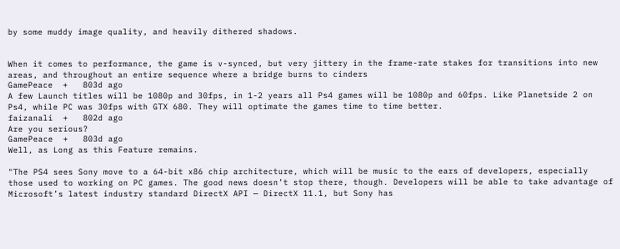by some muddy image quality, and heavily dithered shadows.


When it comes to performance, the game is v-synced, but very jittery in the frame-rate stakes for transitions into new areas, and throughout an entire sequence where a bridge burns to cinders
GamePeace  +   803d ago
A few Launch titles will be 1080p and 30fps, in 1-2 years all Ps4 games will be 1080p and 60fps. Like Planetside 2 on Ps4, while PC was 30fps with GTX 680. They will optimate the games time to time better.
faizanali  +   802d ago
Are you serious?
GamePeace  +   803d ago
Well, as Long as this Feature remains.

"The PS4 sees Sony move to a 64-bit x86 chip architecture, which will be music to the ears of developers, especially those used to working on PC games. The good news doesn’t stop there, though. Developers will be able to take advantage of Microsoft’s latest industry standard DirectX API — DirectX 11.1, but Sony has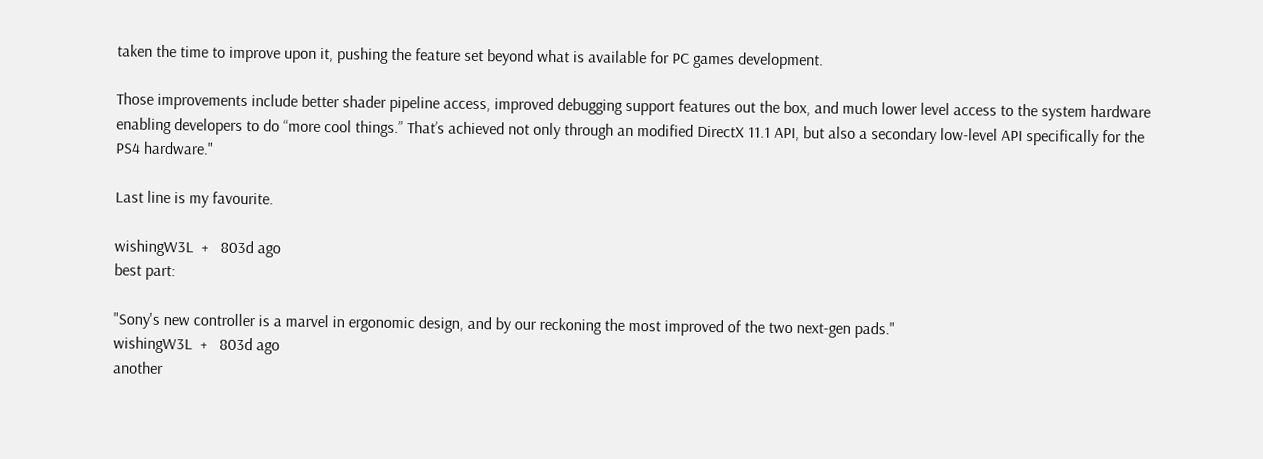taken the time to improve upon it, pushing the feature set beyond what is available for PC games development.

Those improvements include better shader pipeline access, improved debugging support features out the box, and much lower level access to the system hardware enabling developers to do “more cool things.” That’s achieved not only through an modified DirectX 11.1 API, but also a secondary low-level API specifically for the PS4 hardware."

Last line is my favourite.

wishingW3L  +   803d ago
best part:

"Sony's new controller is a marvel in ergonomic design, and by our reckoning the most improved of the two next-gen pads."
wishingW3L  +   803d ago
another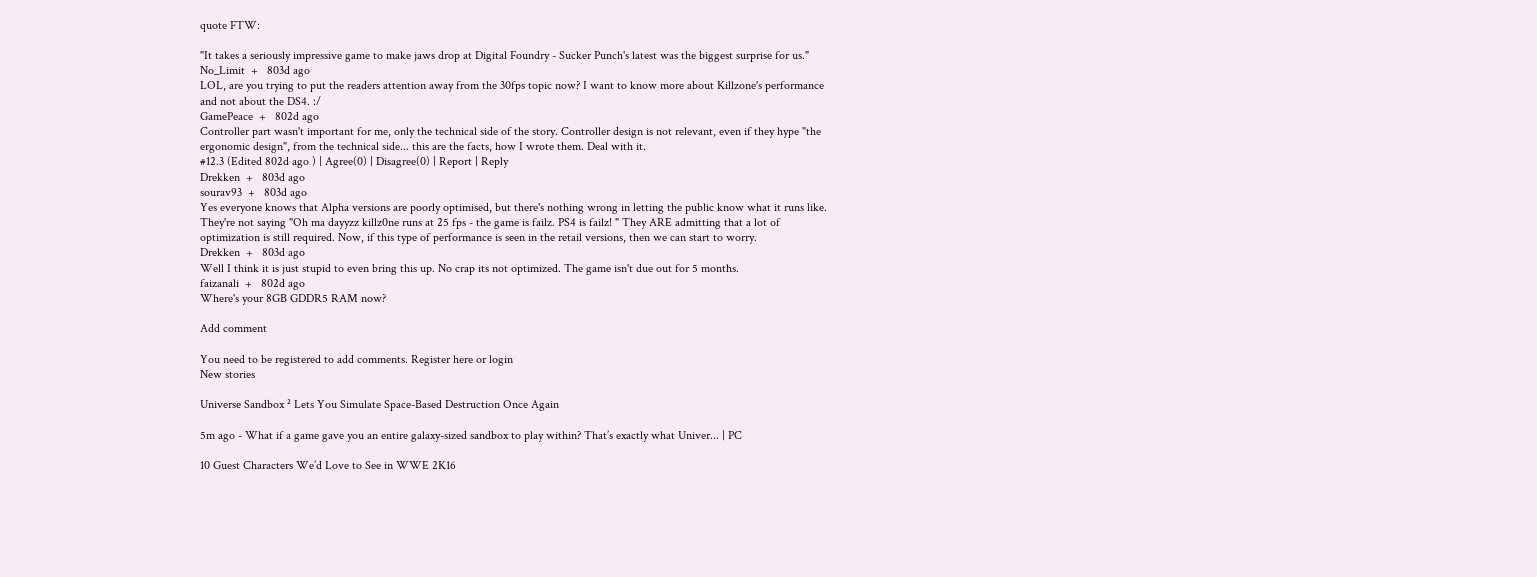quote FTW:

"It takes a seriously impressive game to make jaws drop at Digital Foundry - Sucker Punch's latest was the biggest surprise for us."
No_Limit  +   803d ago
LOL, are you trying to put the readers attention away from the 30fps topic now? I want to know more about Killzone's performance and not about the DS4. :/
GamePeace  +   802d ago
Controller part wasn't important for me, only the technical side of the story. Controller design is not relevant, even if they hype "the ergonomic design", from the technical side... this are the facts, how I wrote them. Deal with it.
#12.3 (Edited 802d ago ) | Agree(0) | Disagree(0) | Report | Reply
Drekken  +   803d ago
sourav93  +   803d ago
Yes everyone knows that Alpha versions are poorly optimised, but there's nothing wrong in letting the public know what it runs like. They're not saying "Oh ma dayyzz killz0ne runs at 25 fps - the game is failz. PS4 is failz! " They ARE admitting that a lot of optimization is still required. Now, if this type of performance is seen in the retail versions, then we can start to worry.
Drekken  +   803d ago
Well I think it is just stupid to even bring this up. No crap its not optimized. The game isn't due out for 5 months.
faizanali  +   802d ago
Where's your 8GB GDDR5 RAM now?

Add comment

You need to be registered to add comments. Register here or login
New stories

Universe Sandbox ² Lets You Simulate Space-Based Destruction Once Again

5m ago - What if a game gave you an entire galaxy-sized sandbox to play within? That’s exactly what Univer... | PC

10 Guest Characters We’d Love to See in WWE 2K16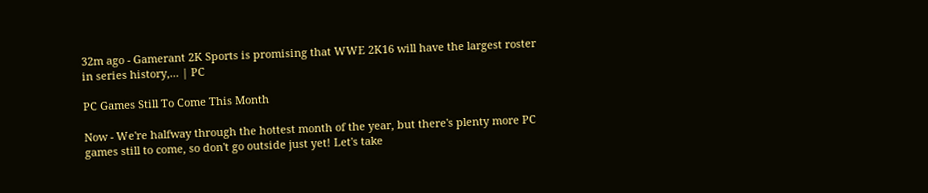32m ago - Gamerant 2K Sports is promising that WWE 2K16 will have the largest roster in series history,... | PC

PC Games Still To Come This Month

Now - We're halfway through the hottest month of the year, but there's plenty more PC games still to come, so don't go outside just yet! Let's take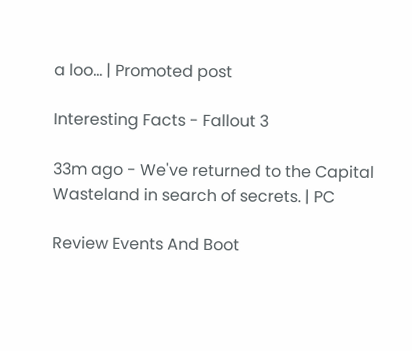a loo... | Promoted post

Interesting Facts - Fallout 3

33m ago - We've returned to the Capital Wasteland in search of secrets. | PC

Review Events And Boot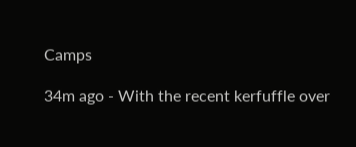Camps

34m ago - With the recent kerfuffle over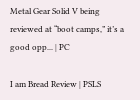Metal Gear Solid V being reviewed at “boot camps,” it’s a good opp... | PC

I am Bread Review | PSLS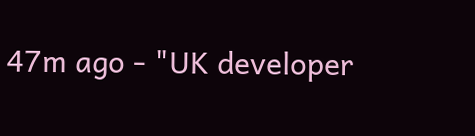47m ago - "UK developer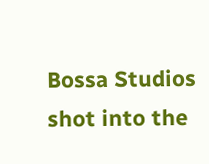Bossa Studios shot into the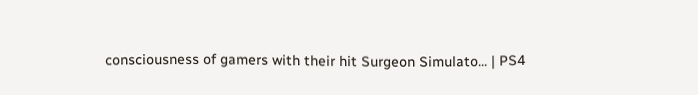consciousness of gamers with their hit Surgeon Simulato... | PS4